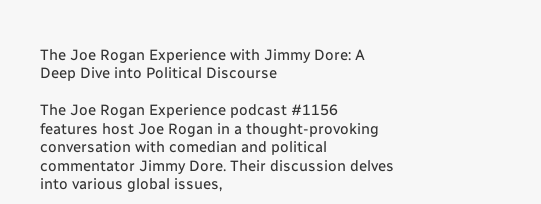The Joe Rogan Experience with Jimmy Dore: A Deep Dive into Political Discourse

The Joe Rogan Experience podcast #1156 features host Joe Rogan in a thought-provoking conversation with comedian and political commentator Jimmy Dore. Their discussion delves into various global issues,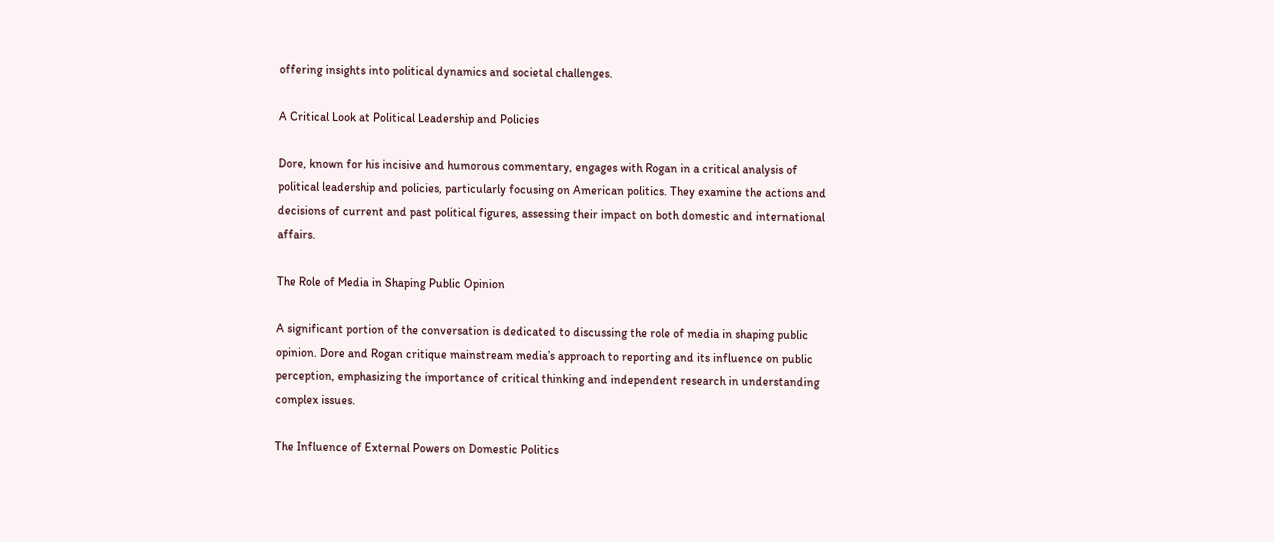offering insights into political dynamics and societal challenges.

A Critical Look at Political Leadership and Policies

Dore, known for his incisive and humorous commentary, engages with Rogan in a critical analysis of political leadership and policies, particularly focusing on American politics. They examine the actions and decisions of current and past political figures, assessing their impact on both domestic and international affairs.

The Role of Media in Shaping Public Opinion

A significant portion of the conversation is dedicated to discussing the role of media in shaping public opinion. Dore and Rogan critique mainstream media’s approach to reporting and its influence on public perception, emphasizing the importance of critical thinking and independent research in understanding complex issues.

The Influence of External Powers on Domestic Politics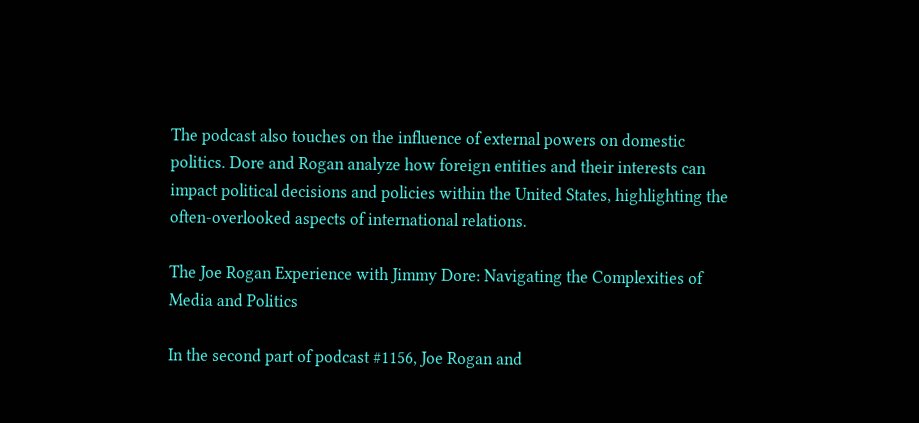The podcast also touches on the influence of external powers on domestic politics. Dore and Rogan analyze how foreign entities and their interests can impact political decisions and policies within the United States, highlighting the often-overlooked aspects of international relations.

The Joe Rogan Experience with Jimmy Dore: Navigating the Complexities of Media and Politics

In the second part of podcast #1156, Joe Rogan and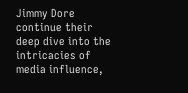Jimmy Dore continue their deep dive into the intricacies of media influence,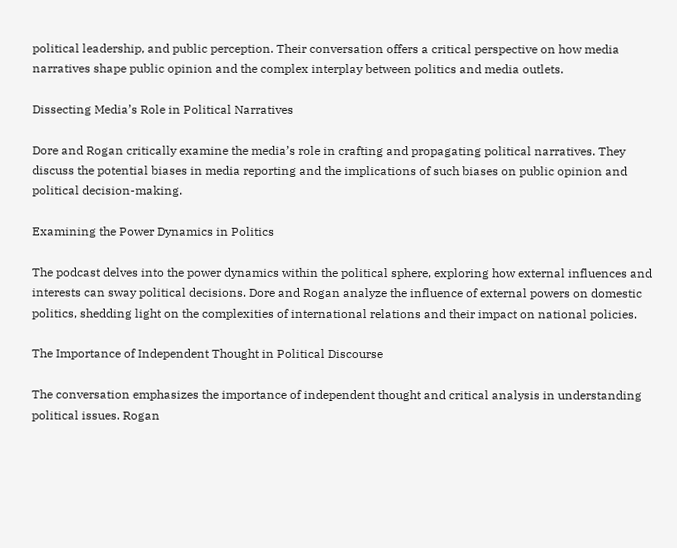political leadership, and public perception. Their conversation offers a critical perspective on how media narratives shape public opinion and the complex interplay between politics and media outlets.

Dissecting Media’s Role in Political Narratives

Dore and Rogan critically examine the media’s role in crafting and propagating political narratives. They discuss the potential biases in media reporting and the implications of such biases on public opinion and political decision-making.

Examining the Power Dynamics in Politics

The podcast delves into the power dynamics within the political sphere, exploring how external influences and interests can sway political decisions. Dore and Rogan analyze the influence of external powers on domestic politics, shedding light on the complexities of international relations and their impact on national policies.

The Importance of Independent Thought in Political Discourse

The conversation emphasizes the importance of independent thought and critical analysis in understanding political issues. Rogan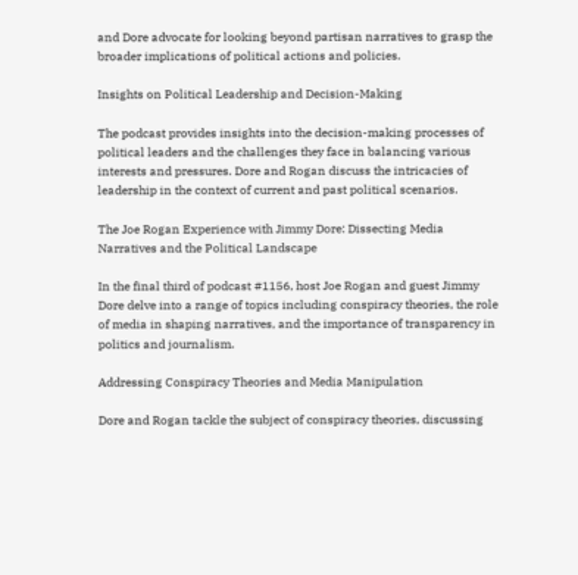and Dore advocate for looking beyond partisan narratives to grasp the broader implications of political actions and policies.

Insights on Political Leadership and Decision-Making

The podcast provides insights into the decision-making processes of political leaders and the challenges they face in balancing various interests and pressures. Dore and Rogan discuss the intricacies of leadership in the context of current and past political scenarios.

The Joe Rogan Experience with Jimmy Dore: Dissecting Media Narratives and the Political Landscape

In the final third of podcast #1156, host Joe Rogan and guest Jimmy Dore delve into a range of topics including conspiracy theories, the role of media in shaping narratives, and the importance of transparency in politics and journalism.

Addressing Conspiracy Theories and Media Manipulation

Dore and Rogan tackle the subject of conspiracy theories, discussing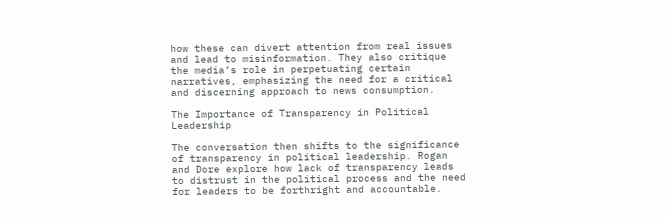how these can divert attention from real issues and lead to misinformation. They also critique the media’s role in perpetuating certain narratives, emphasizing the need for a critical and discerning approach to news consumption.

The Importance of Transparency in Political Leadership

The conversation then shifts to the significance of transparency in political leadership. Rogan and Dore explore how lack of transparency leads to distrust in the political process and the need for leaders to be forthright and accountable.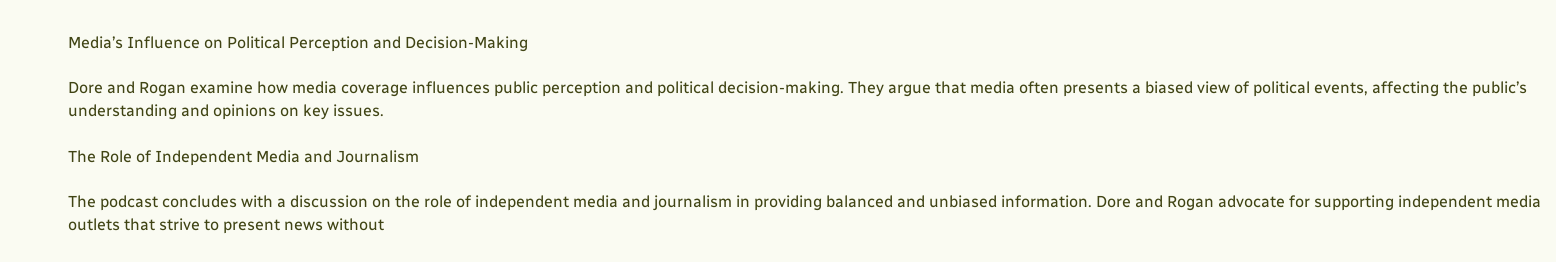Media’s Influence on Political Perception and Decision-Making

Dore and Rogan examine how media coverage influences public perception and political decision-making. They argue that media often presents a biased view of political events, affecting the public’s understanding and opinions on key issues.

The Role of Independent Media and Journalism

The podcast concludes with a discussion on the role of independent media and journalism in providing balanced and unbiased information. Dore and Rogan advocate for supporting independent media outlets that strive to present news without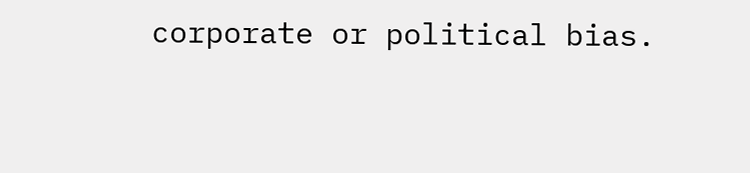corporate or political bias.